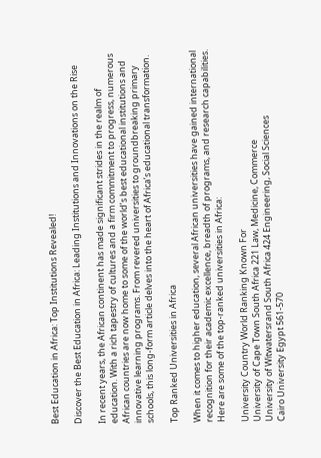Best Education in Africa: Top Institutions Revealed!

Discover the Best Education in Africa: Leading Institutions and Innovations on the Rise

In recent years, the African continent has made significant strides in the realm of education. With a rich tapestry of cultures and a firm commitment to progress, numerous African countries are now home to some of the world’s best educational institutions and innovative learning programs. From revered universities to groundbreaking primary schools, this long-form article delves into the heart of Africa’s educational transformation.

Top Ranked Universities in Africa

When it comes to higher education, several African universities have gained international recognition for their academic excellence, breadth of programs, and research capabilities. Here are some of the top-ranked universities in Africa:

University Country World Ranking Known For
University of Cape Town South Africa 221 Law, Medicine, Commerce
University of Witwatersrand South Africa 424 Engineering, Social Sciences
Cairo University Egypt 561-570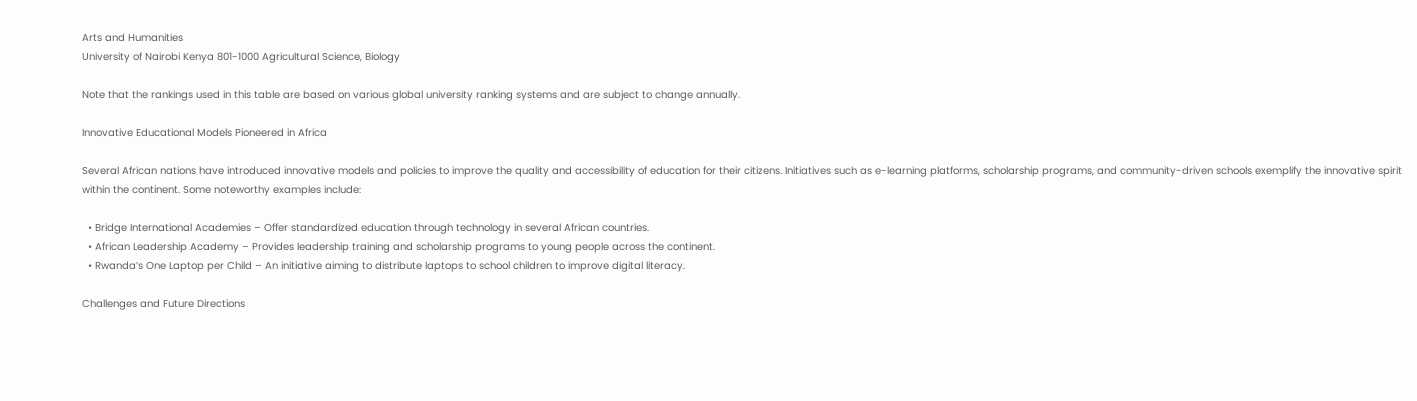Arts and Humanities
University of Nairobi Kenya 801-1000 Agricultural Science, Biology

Note that the rankings used in this table are based on various global university ranking systems and are subject to change annually.

Innovative Educational Models Pioneered in Africa

Several African nations have introduced innovative models and policies to improve the quality and accessibility of education for their citizens. Initiatives such as e-learning platforms, scholarship programs, and community-driven schools exemplify the innovative spirit within the continent. Some noteworthy examples include:

  • Bridge International Academies – Offer standardized education through technology in several African countries.
  • African Leadership Academy – Provides leadership training and scholarship programs to young people across the continent.
  • Rwanda’s One Laptop per Child – An initiative aiming to distribute laptops to school children to improve digital literacy.

Challenges and Future Directions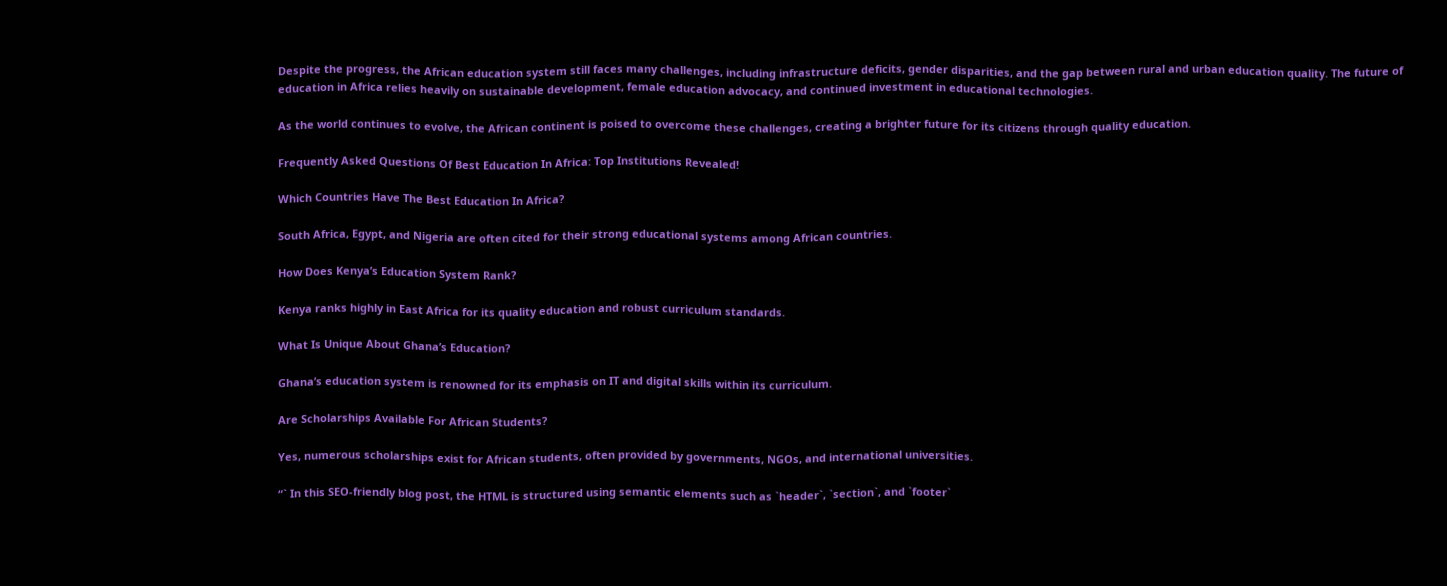Despite the progress, the African education system still faces many challenges, including infrastructure deficits, gender disparities, and the gap between rural and urban education quality. The future of education in Africa relies heavily on sustainable development, female education advocacy, and continued investment in educational technologies.

As the world continues to evolve, the African continent is poised to overcome these challenges, creating a brighter future for its citizens through quality education.

Frequently Asked Questions Of Best Education In Africa: Top Institutions Revealed!

Which Countries Have The Best Education In Africa?

South Africa, Egypt, and Nigeria are often cited for their strong educational systems among African countries.

How Does Kenya’s Education System Rank?

Kenya ranks highly in East Africa for its quality education and robust curriculum standards.

What Is Unique About Ghana’s Education?

Ghana’s education system is renowned for its emphasis on IT and digital skills within its curriculum.

Are Scholarships Available For African Students?

Yes, numerous scholarships exist for African students, often provided by governments, NGOs, and international universities.

“` In this SEO-friendly blog post, the HTML is structured using semantic elements such as `header`, `section`, and `footer`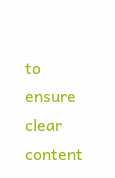to ensure clear content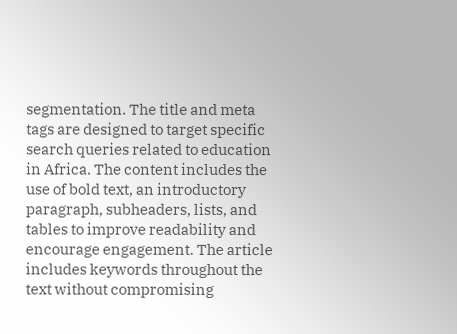segmentation. The title and meta tags are designed to target specific search queries related to education in Africa. The content includes the use of bold text, an introductory paragraph, subheaders, lists, and tables to improve readability and encourage engagement. The article includes keywords throughout the text without compromising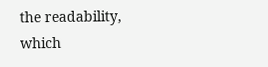the readability, which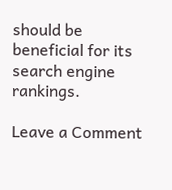should be beneficial for its search engine rankings.

Leave a Comment